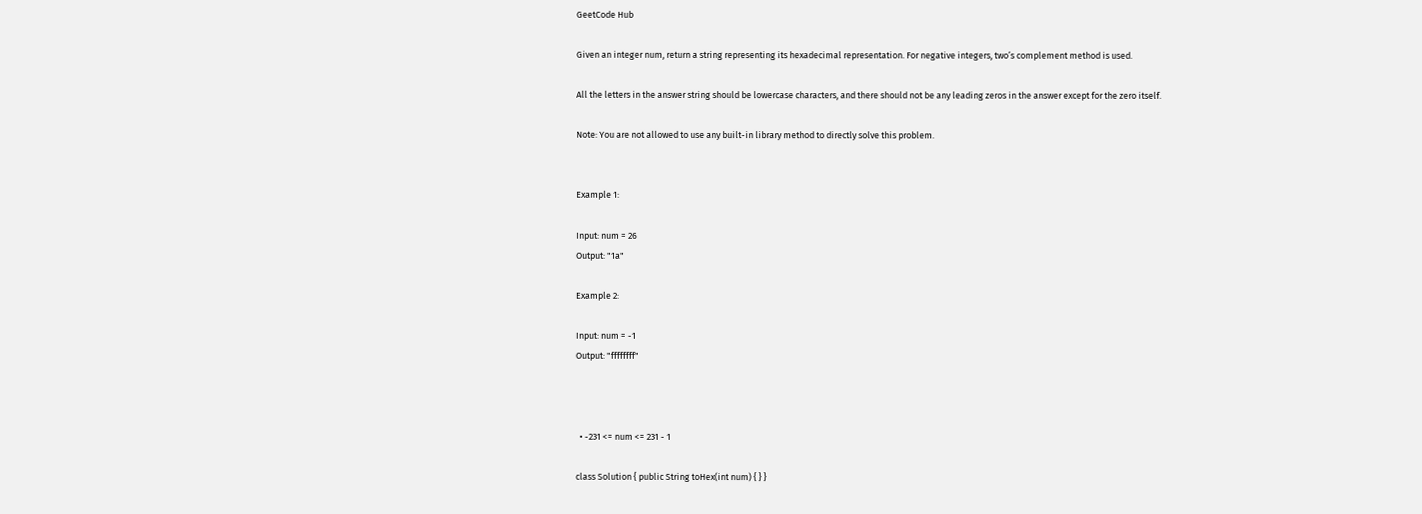GeetCode Hub

Given an integer num, return a string representing its hexadecimal representation. For negative integers, two’s complement method is used.

All the letters in the answer string should be lowercase characters, and there should not be any leading zeros in the answer except for the zero itself.

Note: You are not allowed to use any built-in library method to directly solve this problem.


Example 1:

Input: num = 26
Output: "1a"

Example 2:

Input: num = -1
Output: "ffffffff"



  • -231 <= num <= 231 - 1

class Solution { public String toHex(int num) { } }